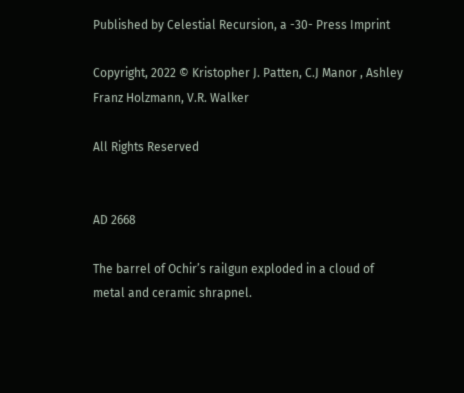Published by Celestial Recursion, a -30- Press Imprint

Copyright, 2022 © Kristopher J. Patten, C.J Manor , Ashley Franz Holzmann, V.R. Walker

All Rights Reserved


AD 2668

The barrel of Ochir’s railgun exploded in a cloud of metal and ceramic shrapnel.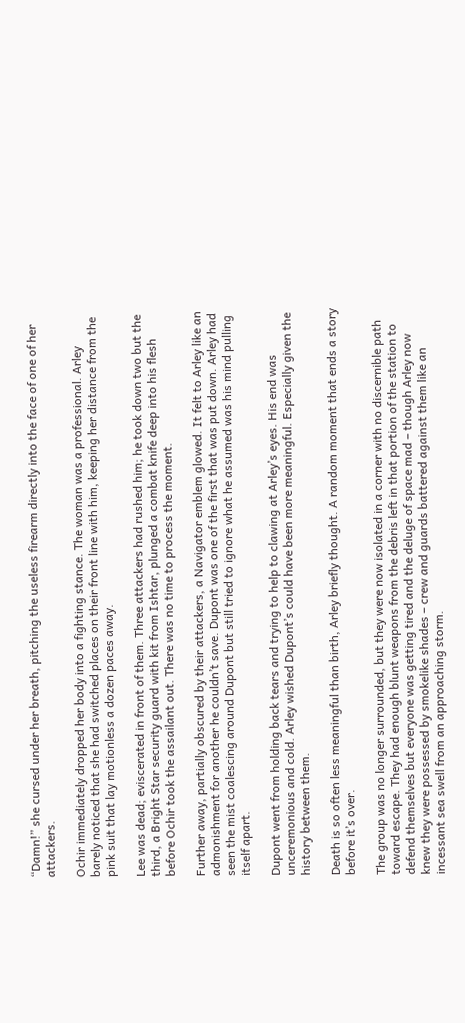“Damn!” she cursed under her breath, pitching the useless firearm directly into the face of one of her attackers.

Ochir immediately dropped her body into a fighting stance. The woman was a professional. Arley barely noticed that she had switched places on their front line with him, keeping her distance from the pink suit that lay motionless a dozen paces away.

Lee was dead; eviscerated in front of them. Three attackers had rushed him; he took down two but the third, a Bright Star security guard with kit from Ishtar, plunged a combat knife deep into his flesh before Ochir took the assailant out. There was no time to process the moment.

Further away, partially obscured by their attackers, a Navigator emblem glowed. It felt to Arley like an admonishment for another he couldn’t save. Dupont was one of the first that was put down. Arley had seen the mist coalescing around Dupont but still tried to ignore what he assumed was his mind pulling itself apart.

Dupont went from holding back tears and trying to help to clawing at Arley’s eyes. His end was unceremonious and cold. Arley wished Dupont’s could have been more meaningful. Especially given the history between them.

Death is so often less meaningful than birth, Arley briefly thought. A random moment that ends a story before it’s over.

The group was no longer surrounded, but they were now isolated in a corner with no discernible path toward escape. They had enough blunt weapons from the debris left in that portion of the station to defend themselves but everyone was getting tired and the deluge of space mad – though Arley now knew they were possessed by smokelike shades – crew and guards battered against them like an incessant sea swell from an approaching storm.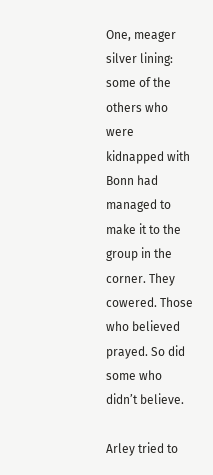One, meager silver lining: some of the others who were kidnapped with Bonn had managed to make it to the group in the corner. They cowered. Those who believed prayed. So did some who didn’t believe.

Arley tried to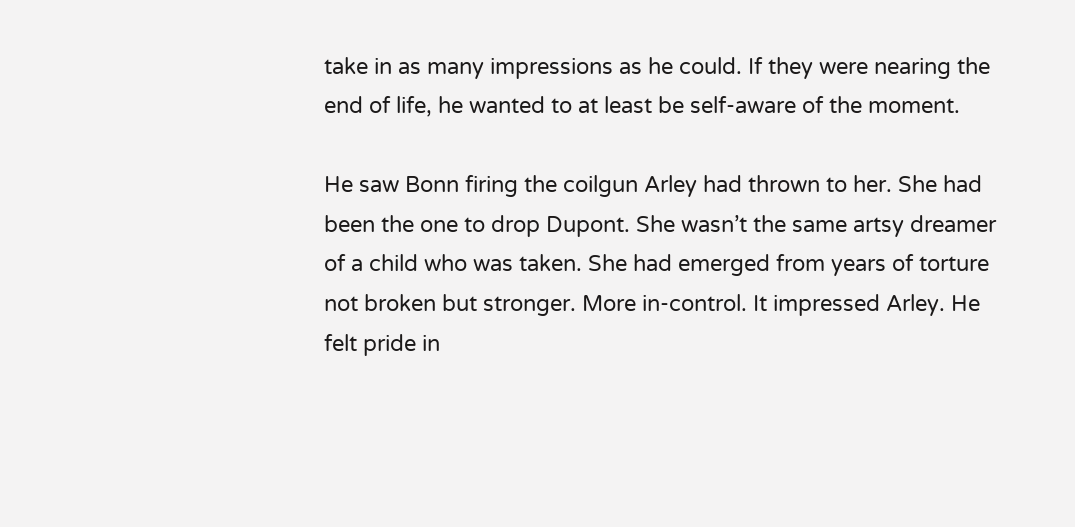take in as many impressions as he could. If they were nearing the end of life, he wanted to at least be self-aware of the moment.

He saw Bonn firing the coilgun Arley had thrown to her. She had been the one to drop Dupont. She wasn’t the same artsy dreamer of a child who was taken. She had emerged from years of torture not broken but stronger. More in-control. It impressed Arley. He felt pride in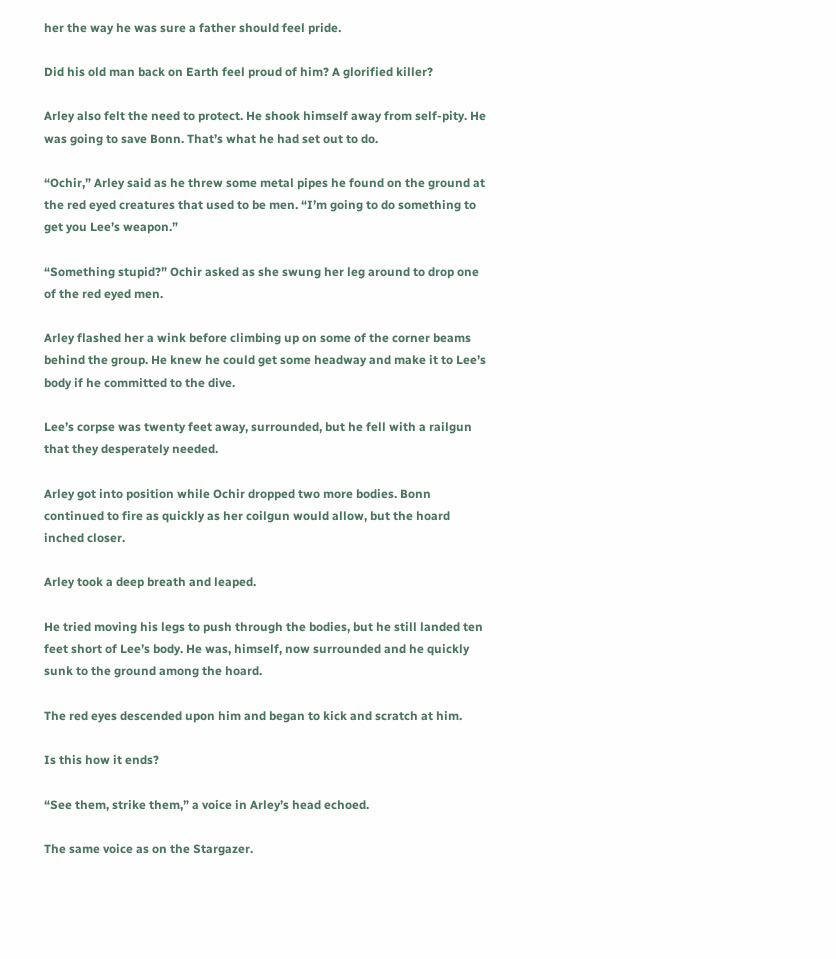her the way he was sure a father should feel pride.

Did his old man back on Earth feel proud of him? A glorified killer?

Arley also felt the need to protect. He shook himself away from self-pity. He was going to save Bonn. That’s what he had set out to do.

“Ochir,” Arley said as he threw some metal pipes he found on the ground at the red eyed creatures that used to be men. “I’m going to do something to get you Lee’s weapon.”

“Something stupid?” Ochir asked as she swung her leg around to drop one of the red eyed men.

Arley flashed her a wink before climbing up on some of the corner beams behind the group. He knew he could get some headway and make it to Lee’s body if he committed to the dive.

Lee’s corpse was twenty feet away, surrounded, but he fell with a railgun that they desperately needed.

Arley got into position while Ochir dropped two more bodies. Bonn continued to fire as quickly as her coilgun would allow, but the hoard inched closer.

Arley took a deep breath and leaped.

He tried moving his legs to push through the bodies, but he still landed ten feet short of Lee’s body. He was, himself, now surrounded and he quickly sunk to the ground among the hoard.

The red eyes descended upon him and began to kick and scratch at him.

Is this how it ends?

“See them, strike them,” a voice in Arley’s head echoed.

The same voice as on the Stargazer.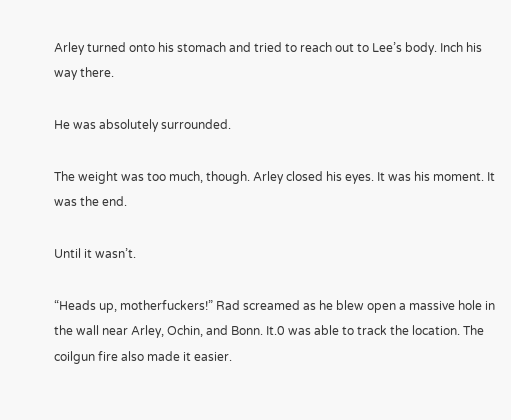Arley turned onto his stomach and tried to reach out to Lee’s body. Inch his way there.

He was absolutely surrounded.

The weight was too much, though. Arley closed his eyes. It was his moment. It was the end.

Until it wasn’t.

“Heads up, motherfuckers!” Rad screamed as he blew open a massive hole in the wall near Arley, Ochin, and Bonn. It.0 was able to track the location. The coilgun fire also made it easier.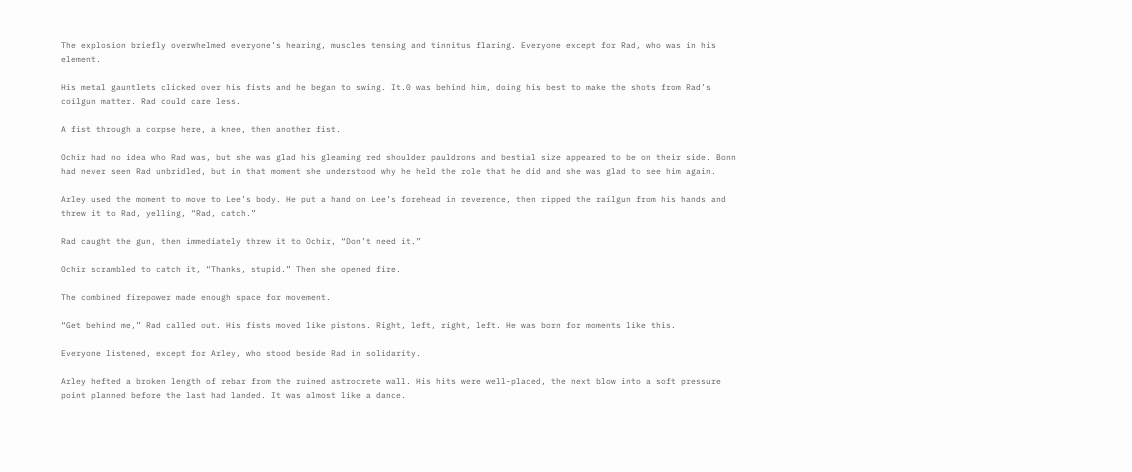The explosion briefly overwhelmed everyone’s hearing, muscles tensing and tinnitus flaring. Everyone except for Rad, who was in his element.

His metal gauntlets clicked over his fists and he began to swing. It.0 was behind him, doing his best to make the shots from Rad’s coilgun matter. Rad could care less.

A fist through a corpse here, a knee, then another fist.

Ochir had no idea who Rad was, but she was glad his gleaming red shoulder pauldrons and bestial size appeared to be on their side. Bonn had never seen Rad unbridled, but in that moment she understood why he held the role that he did and she was glad to see him again.

Arley used the moment to move to Lee’s body. He put a hand on Lee’s forehead in reverence, then ripped the railgun from his hands and threw it to Rad, yelling, “Rad, catch.”

Rad caught the gun, then immediately threw it to Ochir, “Don’t need it.”

Ochir scrambled to catch it, “Thanks, stupid.” Then she opened fire.

The combined firepower made enough space for movement.

“Get behind me,” Rad called out. His fists moved like pistons. Right, left, right, left. He was born for moments like this.

Everyone listened, except for Arley, who stood beside Rad in solidarity.

Arley hefted a broken length of rebar from the ruined astrocrete wall. His hits were well-placed, the next blow into a soft pressure point planned before the last had landed. It was almost like a dance.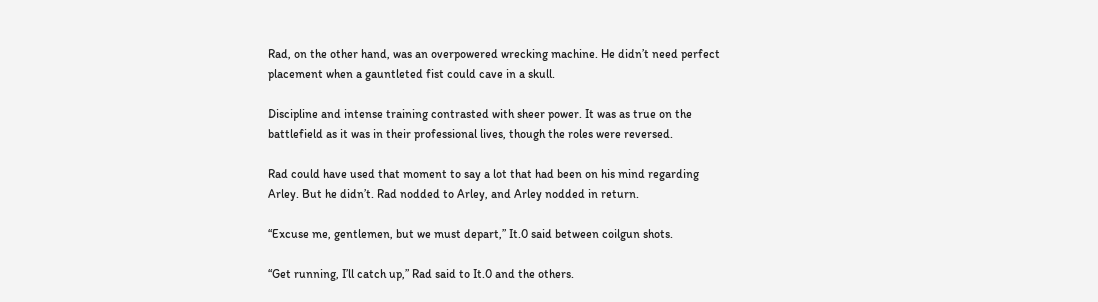Rad, on the other hand, was an overpowered wrecking machine. He didn’t need perfect placement when a gauntleted fist could cave in a skull.

Discipline and intense training contrasted with sheer power. It was as true on the battlefield as it was in their professional lives, though the roles were reversed.

Rad could have used that moment to say a lot that had been on his mind regarding Arley. But he didn’t. Rad nodded to Arley, and Arley nodded in return.

“Excuse me, gentlemen, but we must depart,” It.0 said between coilgun shots.

“Get running, I’ll catch up,” Rad said to It.0 and the others.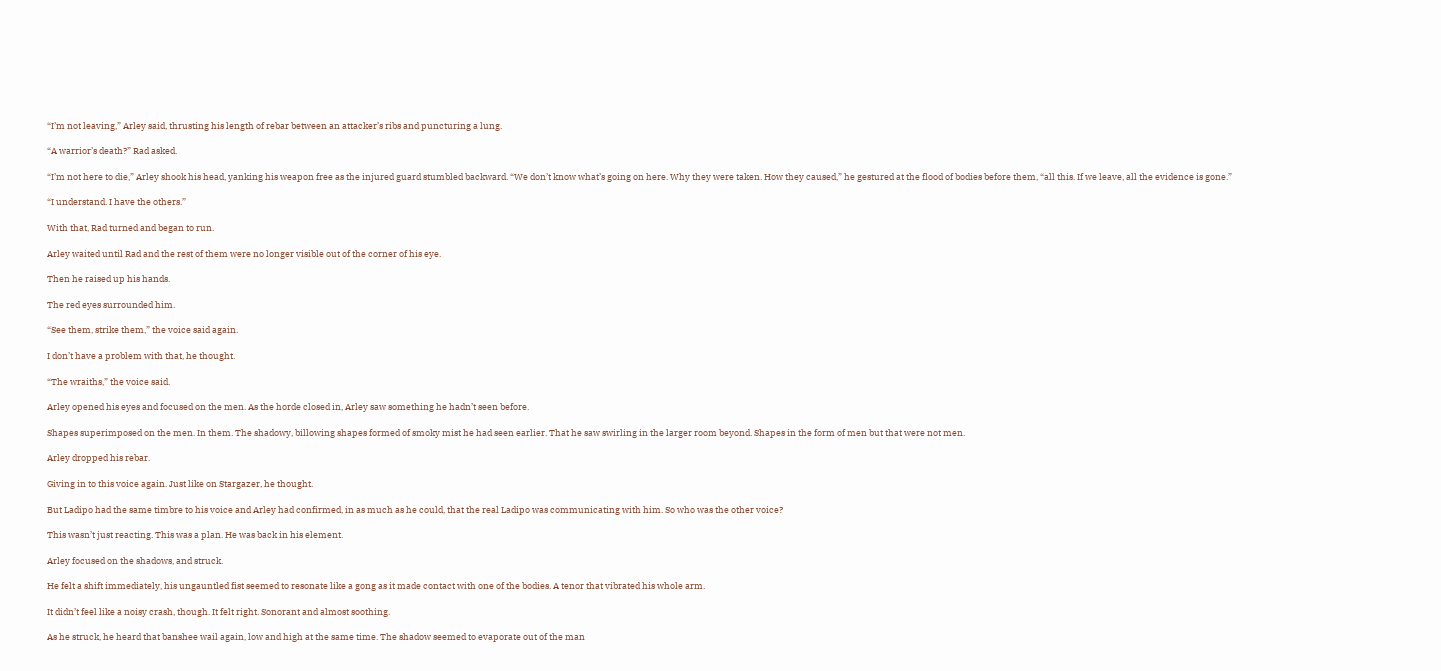“I’m not leaving,” Arley said, thrusting his length of rebar between an attacker’s ribs and puncturing a lung.

“A warrior’s death?” Rad asked.

“I’m not here to die,” Arley shook his head, yanking his weapon free as the injured guard stumbled backward. “We don’t know what’s going on here. Why they were taken. How they caused,” he gestured at the flood of bodies before them, “all this. If we leave, all the evidence is gone.”

“I understand. I have the others.”

With that, Rad turned and began to run.

Arley waited until Rad and the rest of them were no longer visible out of the corner of his eye.

Then he raised up his hands.

The red eyes surrounded him.

“See them, strike them,” the voice said again.

I don’t have a problem with that, he thought.

“The wraiths,” the voice said.

Arley opened his eyes and focused on the men. As the horde closed in, Arley saw something he hadn’t seen before.

Shapes superimposed on the men. In them. The shadowy, billowing shapes formed of smoky mist he had seen earlier. That he saw swirling in the larger room beyond. Shapes in the form of men but that were not men.

Arley dropped his rebar.

Giving in to this voice again. Just like on Stargazer, he thought.

But Ladipo had the same timbre to his voice and Arley had confirmed, in as much as he could, that the real Ladipo was communicating with him. So who was the other voice?

This wasn’t just reacting. This was a plan. He was back in his element.

Arley focused on the shadows, and struck.

He felt a shift immediately, his ungauntled fist seemed to resonate like a gong as it made contact with one of the bodies. A tenor that vibrated his whole arm.

It didn’t feel like a noisy crash, though. It felt right. Sonorant and almost soothing.

As he struck, he heard that banshee wail again, low and high at the same time. The shadow seemed to evaporate out of the man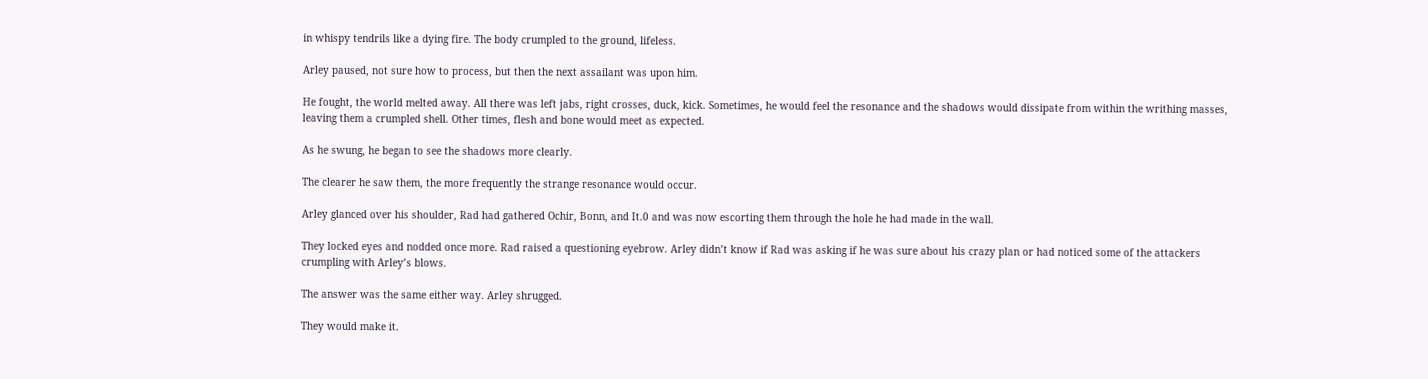in whispy tendrils like a dying fire. The body crumpled to the ground, lifeless.

Arley paused, not sure how to process, but then the next assailant was upon him.

He fought, the world melted away. All there was left jabs, right crosses, duck, kick. Sometimes, he would feel the resonance and the shadows would dissipate from within the writhing masses, leaving them a crumpled shell. Other times, flesh and bone would meet as expected.

As he swung, he began to see the shadows more clearly.

The clearer he saw them, the more frequently the strange resonance would occur.

Arley glanced over his shoulder, Rad had gathered Ochir, Bonn, and It.0 and was now escorting them through the hole he had made in the wall.

They locked eyes and nodded once more. Rad raised a questioning eyebrow. Arley didn’t know if Rad was asking if he was sure about his crazy plan or had noticed some of the attackers crumpling with Arley’s blows.

The answer was the same either way. Arley shrugged.

They would make it.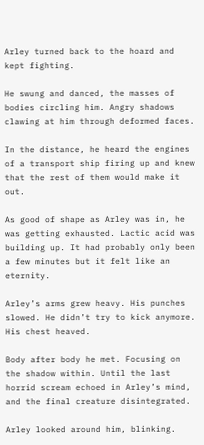Arley turned back to the hoard and kept fighting.

He swung and danced, the masses of bodies circling him. Angry shadows clawing at him through deformed faces.

In the distance, he heard the engines of a transport ship firing up and knew that the rest of them would make it out.

As good of shape as Arley was in, he was getting exhausted. Lactic acid was building up. It had probably only been a few minutes but it felt like an eternity.

Arley’s arms grew heavy. His punches slowed. He didn’t try to kick anymore. His chest heaved.

Body after body he met. Focusing on the shadow within. Until the last horrid scream echoed in Arley’s mind, and the final creature disintegrated.

Arley looked around him, blinking.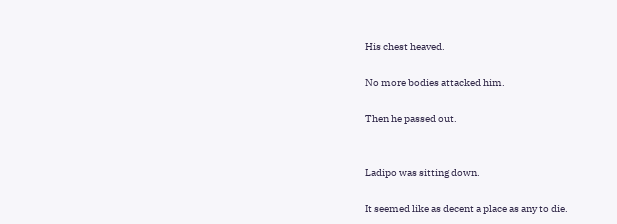His chest heaved.

No more bodies attacked him.

Then he passed out.


Ladipo was sitting down.

It seemed like as decent a place as any to die.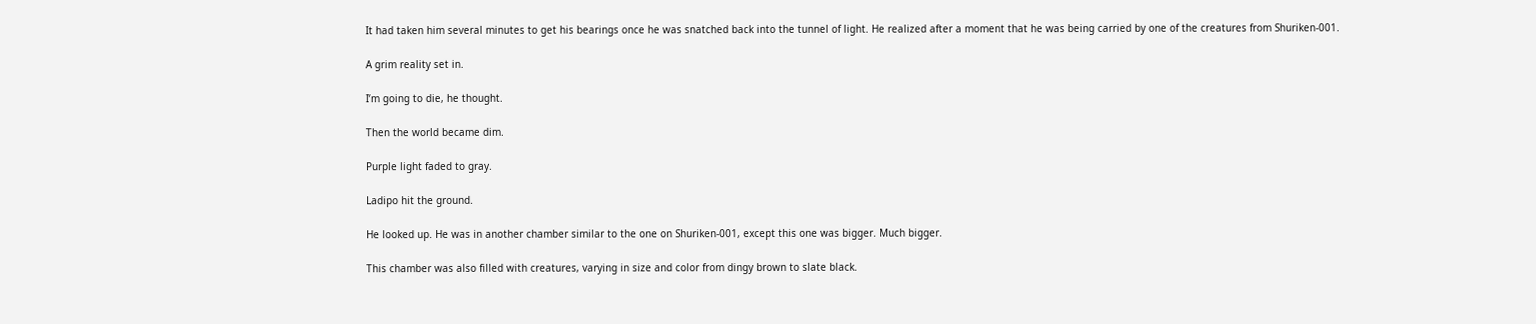It had taken him several minutes to get his bearings once he was snatched back into the tunnel of light. He realized after a moment that he was being carried by one of the creatures from Shuriken-001.

A grim reality set in.

I’m going to die, he thought.

Then the world became dim.

Purple light faded to gray.

Ladipo hit the ground.

He looked up. He was in another chamber similar to the one on Shuriken-001, except this one was bigger. Much bigger.

This chamber was also filled with creatures, varying in size and color from dingy brown to slate black.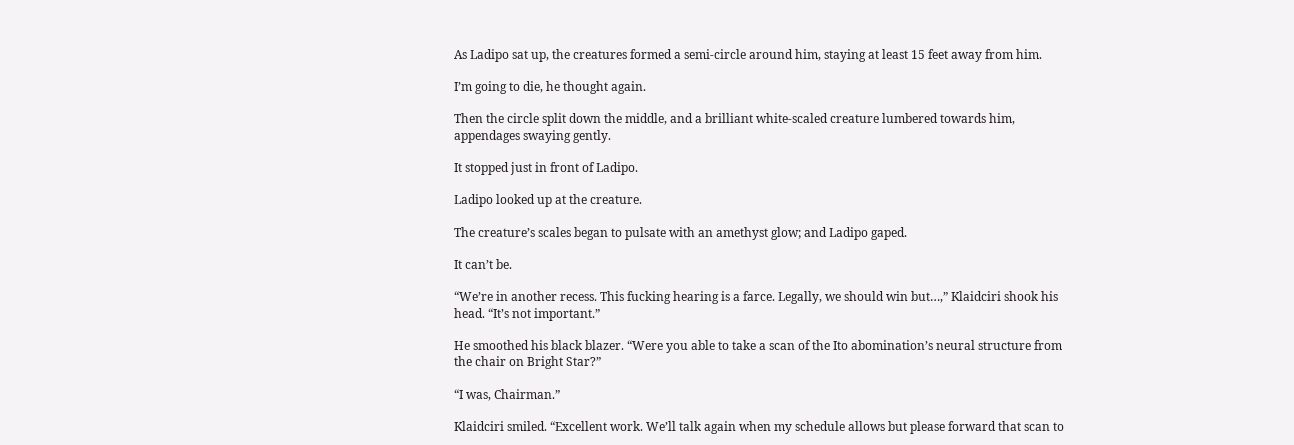As Ladipo sat up, the creatures formed a semi-circle around him, staying at least 15 feet away from him.

I’m going to die, he thought again.

Then the circle split down the middle, and a brilliant white-scaled creature lumbered towards him, appendages swaying gently.

It stopped just in front of Ladipo.

Ladipo looked up at the creature.

The creature’s scales began to pulsate with an amethyst glow; and Ladipo gaped.

It can’t be.

“We’re in another recess. This fucking hearing is a farce. Legally, we should win but…,” Klaidciri shook his head. “It’s not important.”

He smoothed his black blazer. “Were you able to take a scan of the Ito abomination’s neural structure from the chair on Bright Star?”

“I was, Chairman.”

Klaidciri smiled. “Excellent work. We’ll talk again when my schedule allows but please forward that scan to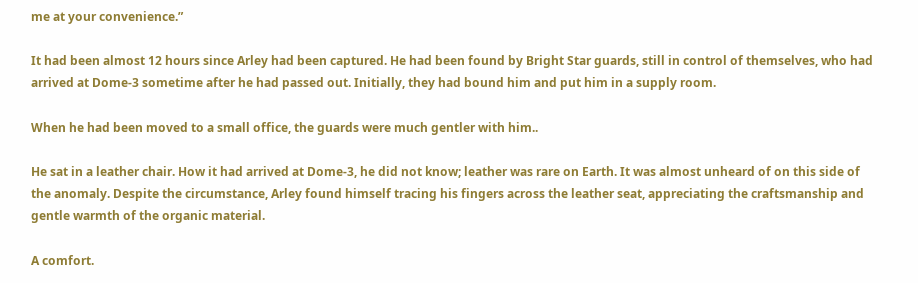me at your convenience.”

It had been almost 12 hours since Arley had been captured. He had been found by Bright Star guards, still in control of themselves, who had arrived at Dome-3 sometime after he had passed out. Initially, they had bound him and put him in a supply room.

When he had been moved to a small office, the guards were much gentler with him..

He sat in a leather chair. How it had arrived at Dome-3, he did not know; leather was rare on Earth. It was almost unheard of on this side of the anomaly. Despite the circumstance, Arley found himself tracing his fingers across the leather seat, appreciating the craftsmanship and gentle warmth of the organic material.

A comfort.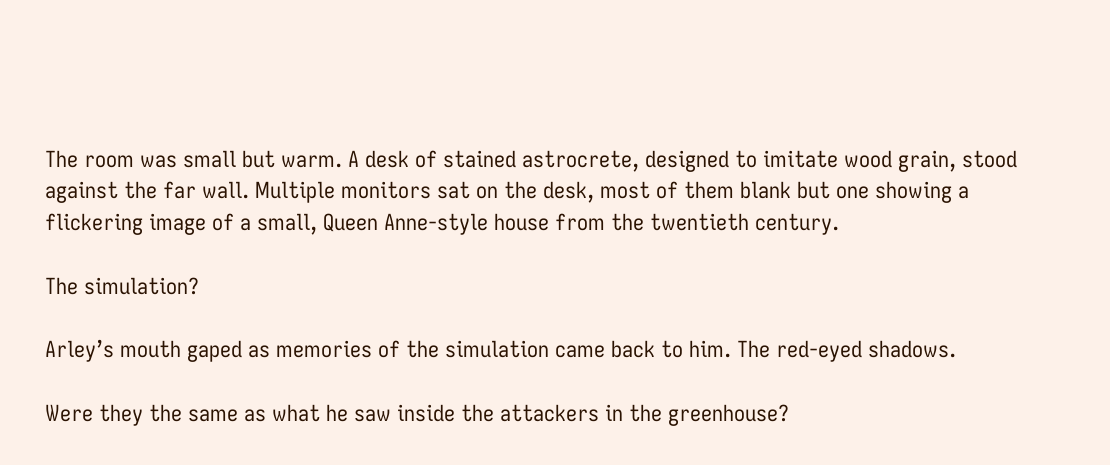The room was small but warm. A desk of stained astrocrete, designed to imitate wood grain, stood against the far wall. Multiple monitors sat on the desk, most of them blank but one showing a flickering image of a small, Queen Anne-style house from the twentieth century.

The simulation?

Arley’s mouth gaped as memories of the simulation came back to him. The red-eyed shadows.

Were they the same as what he saw inside the attackers in the greenhouse?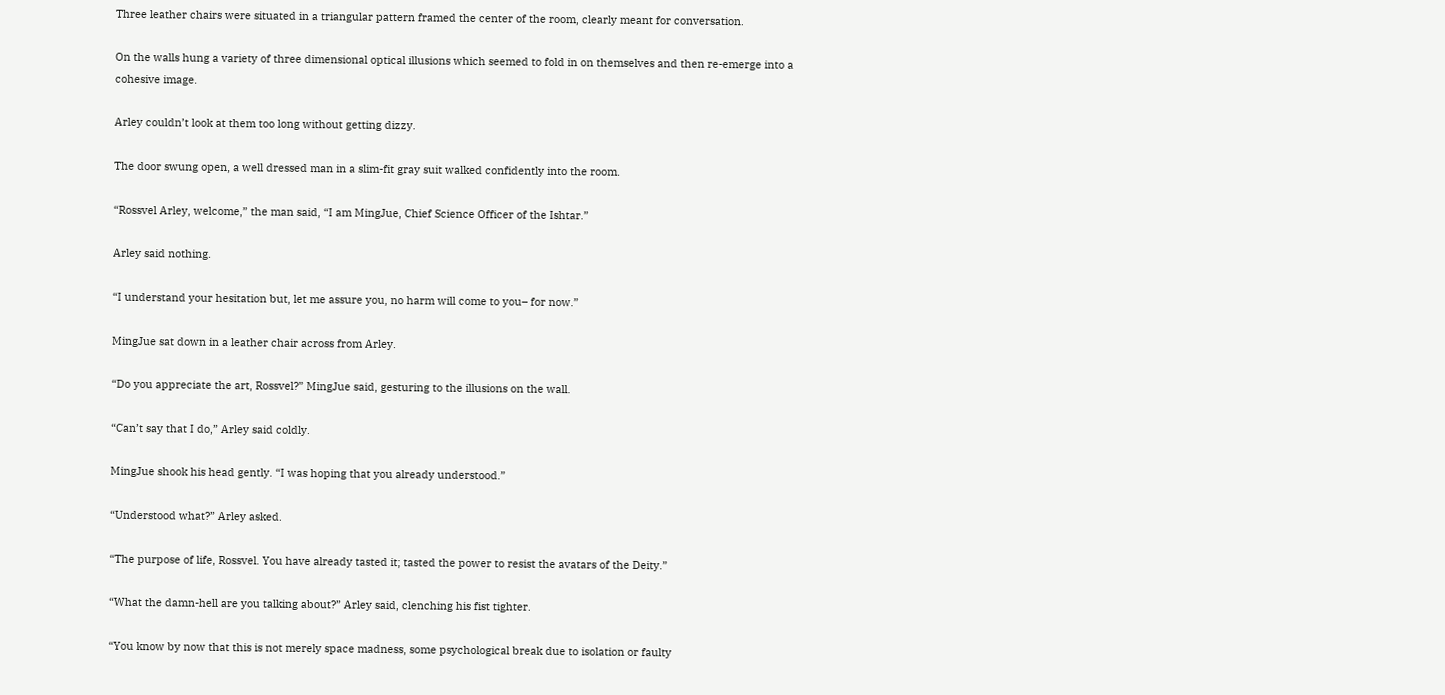Three leather chairs were situated in a triangular pattern framed the center of the room, clearly meant for conversation.

On the walls hung a variety of three dimensional optical illusions which seemed to fold in on themselves and then re-emerge into a cohesive image.

Arley couldn’t look at them too long without getting dizzy.

The door swung open, a well dressed man in a slim-fit gray suit walked confidently into the room.

“Rossvel Arley, welcome,” the man said, “I am MingJue, Chief Science Officer of the Ishtar.”

Arley said nothing.

“I understand your hesitation but, let me assure you, no harm will come to you– for now.”

MingJue sat down in a leather chair across from Arley.

“Do you appreciate the art, Rossvel?” MingJue said, gesturing to the illusions on the wall.

“Can’t say that I do,” Arley said coldly.

MingJue shook his head gently. “I was hoping that you already understood.”

“Understood what?” Arley asked.

“The purpose of life, Rossvel. You have already tasted it; tasted the power to resist the avatars of the Deity.”

“What the damn-hell are you talking about?” Arley said, clenching his fist tighter.

“You know by now that this is not merely space madness, some psychological break due to isolation or faulty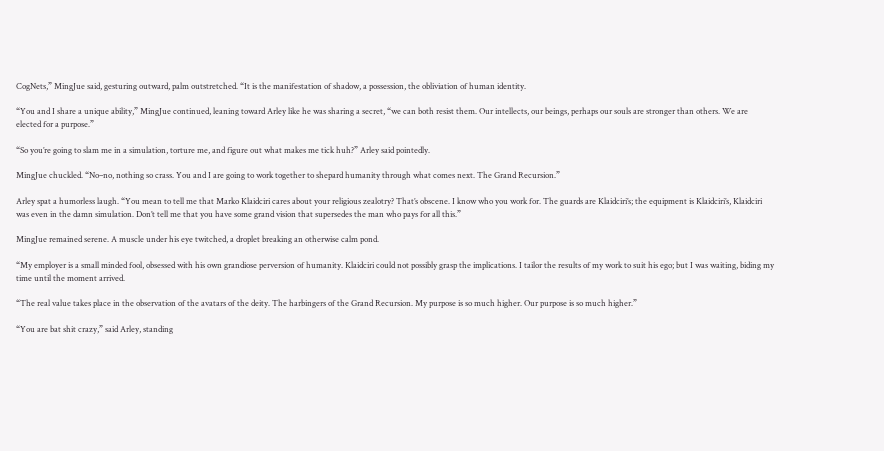CogNets,” MingJue said, gesturing outward, palm outstretched. “It is the manifestation of shadow, a possession, the obliviation of human identity.

“You and I share a unique ability,” MingJue continued, leaning toward Arley like he was sharing a secret, “we can both resist them. Our intellects, our beings, perhaps our souls are stronger than others. We are elected for a purpose.”

“So you’re going to slam me in a simulation, torture me, and figure out what makes me tick huh?” Arley said pointedly.

MingJue chuckled. “No–no, nothing so crass. You and I are going to work together to shepard humanity through what comes next. The Grand Recursion.”

Arley spat a humorless laugh. “You mean to tell me that Marko Klaidciri cares about your religious zealotry? That’s obscene. I know who you work for. The guards are Klaidciri’s; the equipment is Klaidciri’s, Klaidciri was even in the damn simulation. Don’t tell me that you have some grand vision that supersedes the man who pays for all this.”

MingJue remained serene. A muscle under his eye twitched, a droplet breaking an otherwise calm pond.

“My employer is a small minded fool, obsessed with his own grandiose perversion of humanity. Klaidciri could not possibly grasp the implications. I tailor the results of my work to suit his ego; but I was waiting, biding my time until the moment arrived.

“The real value takes place in the observation of the avatars of the deity. The harbingers of the Grand Recursion. My purpose is so much higher. Our purpose is so much higher.”

“You are bat shit crazy,” said Arley, standing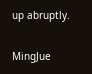up abruptly.

MingJue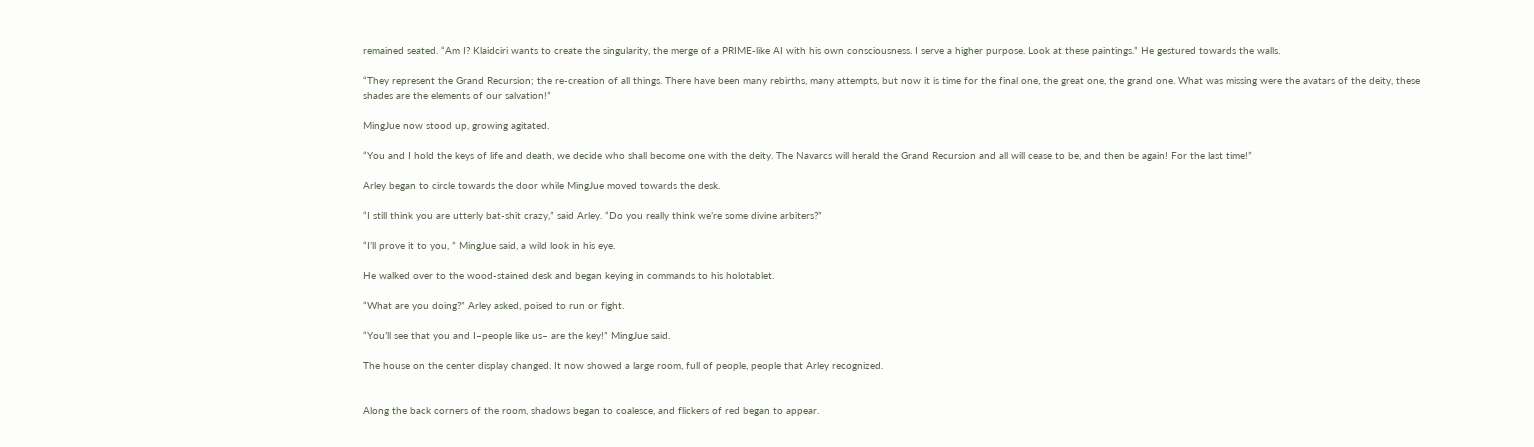remained seated. “Am I? Klaidciri wants to create the singularity, the merge of a PRIME-like AI with his own consciousness. I serve a higher purpose. Look at these paintings.” He gestured towards the walls.

“They represent the Grand Recursion; the re-creation of all things. There have been many rebirths, many attempts, but now it is time for the final one, the great one, the grand one. What was missing were the avatars of the deity, these shades are the elements of our salvation!”

MingJue now stood up, growing agitated.

“You and I hold the keys of life and death, we decide who shall become one with the deity. The Navarcs will herald the Grand Recursion and all will cease to be, and then be again! For the last time!”

Arley began to circle towards the door while MingJue moved towards the desk.

“I still think you are utterly bat-shit crazy,” said Arley. “Do you really think we’re some divine arbiters?”

“I’ll prove it to you, ” MingJue said, a wild look in his eye.

He walked over to the wood-stained desk and began keying in commands to his holotablet.

“What are you doing?” Arley asked, poised to run or fight.

“You’ll see that you and I–people like us– are the key!” MingJue said.

The house on the center display changed. It now showed a large room, full of people, people that Arley recognized.


Along the back corners of the room, shadows began to coalesce, and flickers of red began to appear.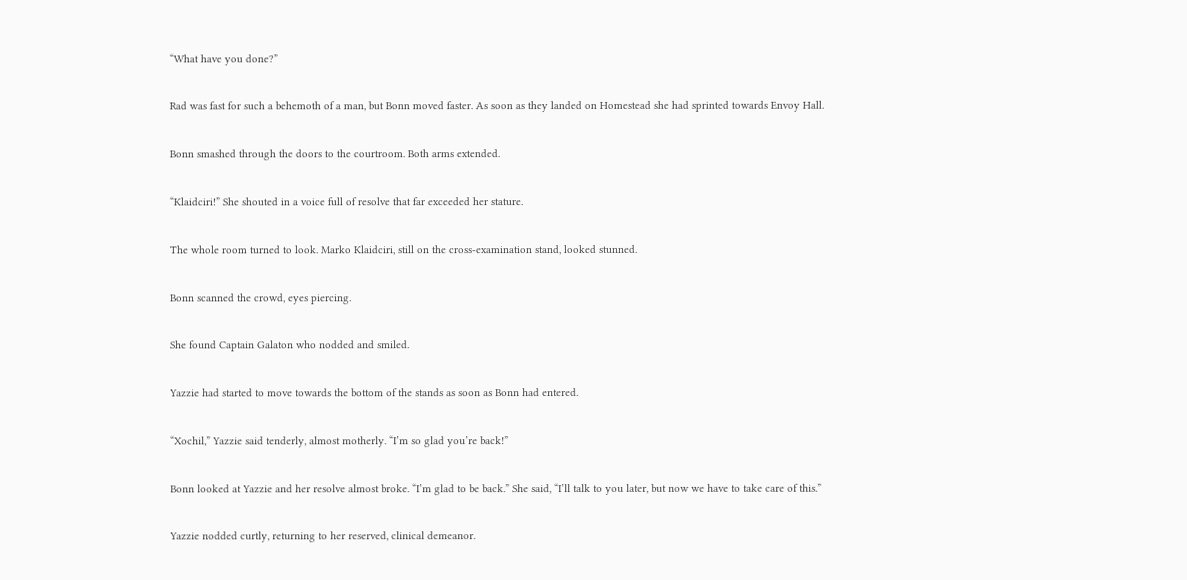“What have you done?”

Rad was fast for such a behemoth of a man, but Bonn moved faster. As soon as they landed on Homestead she had sprinted towards Envoy Hall.

Bonn smashed through the doors to the courtroom. Both arms extended.

“Klaidciri!” She shouted in a voice full of resolve that far exceeded her stature.

The whole room turned to look. Marko Klaidciri, still on the cross-examination stand, looked stunned.

Bonn scanned the crowd, eyes piercing.

She found Captain Galaton who nodded and smiled.

Yazzie had started to move towards the bottom of the stands as soon as Bonn had entered.

“Xochil,” Yazzie said tenderly, almost motherly. “I’m so glad you’re back!”

Bonn looked at Yazzie and her resolve almost broke. “I’m glad to be back.” She said, “I’ll talk to you later, but now we have to take care of this.”

Yazzie nodded curtly, returning to her reserved, clinical demeanor.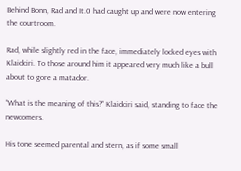Behind Bonn, Rad and It.0 had caught up and were now entering the courtroom.

Rad, while slightly red in the face, immediately locked eyes with Klaidciri. To those around him it appeared very much like a bull about to gore a matador.

“What is the meaning of this?” Klaidciri said, standing to face the newcomers.

His tone seemed parental and stern, as if some small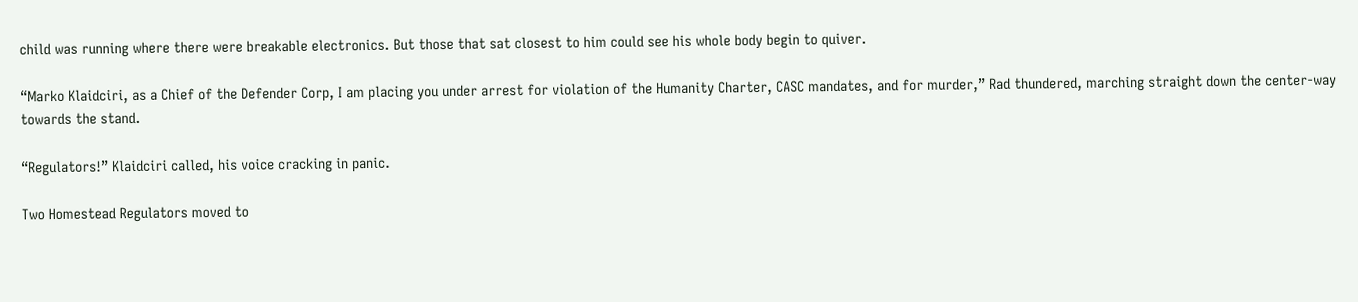child was running where there were breakable electronics. But those that sat closest to him could see his whole body begin to quiver.

“Marko Klaidciri, as a Chief of the Defender Corp, I am placing you under arrest for violation of the Humanity Charter, CASC mandates, and for murder,” Rad thundered, marching straight down the center-way towards the stand.

“Regulators!” Klaidciri called, his voice cracking in panic.

Two Homestead Regulators moved to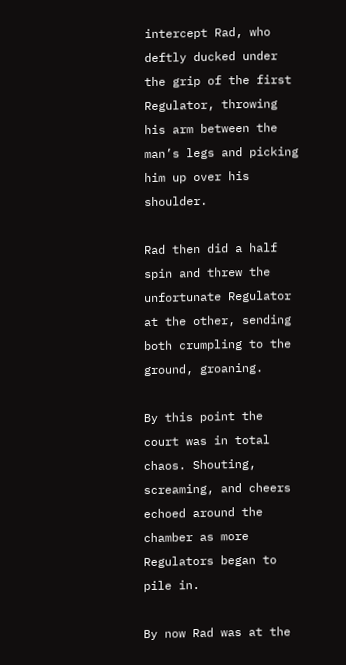intercept Rad, who deftly ducked under the grip of the first Regulator, throwing his arm between the man’s legs and picking him up over his shoulder.

Rad then did a half spin and threw the unfortunate Regulator at the other, sending both crumpling to the ground, groaning.

By this point the court was in total chaos. Shouting, screaming, and cheers echoed around the chamber as more Regulators began to pile in.

By now Rad was at the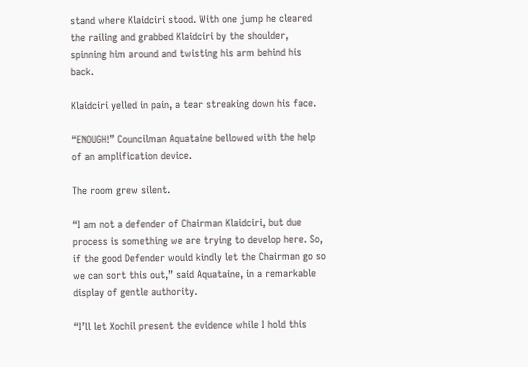stand where Klaidciri stood. With one jump he cleared the railing and grabbed Klaidciri by the shoulder, spinning him around and twisting his arm behind his back.

Klaidciri yelled in pain, a tear streaking down his face.

“ENOUGH!” Councilman Aquataine bellowed with the help of an amplification device.

The room grew silent.

“I am not a defender of Chairman Klaidciri, but due process is something we are trying to develop here. So, if the good Defender would kindly let the Chairman go so we can sort this out,” said Aquataine, in a remarkable display of gentle authority.

“I’ll let Xochil present the evidence while I hold this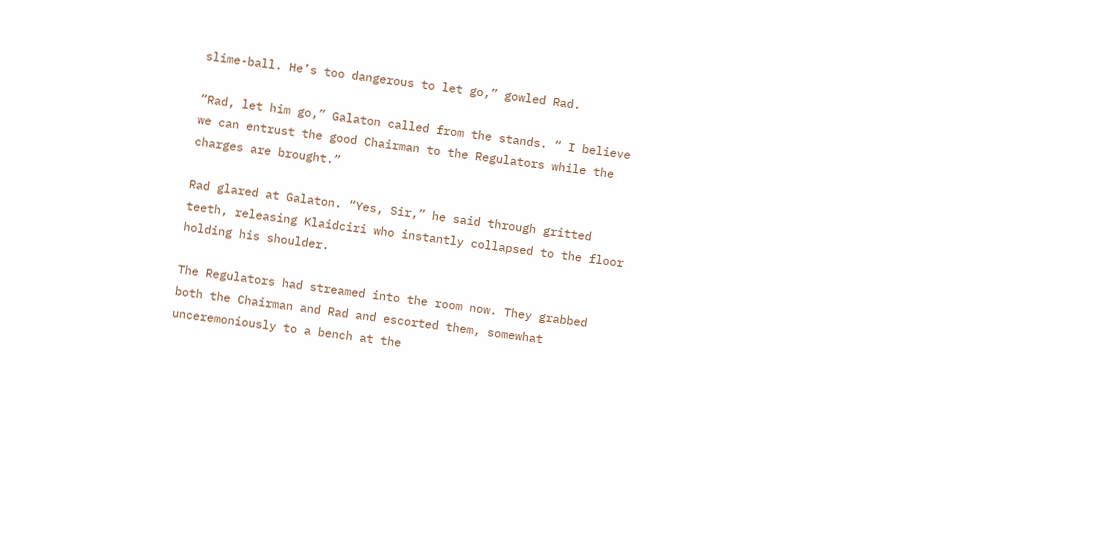slime-ball. He’s too dangerous to let go,” gowled Rad.

“Rad, let him go,” Galaton called from the stands. “ I believe we can entrust the good Chairman to the Regulators while the charges are brought.”

Rad glared at Galaton. “Yes, Sir,” he said through gritted teeth, releasing Klaidciri who instantly collapsed to the floor holding his shoulder.

The Regulators had streamed into the room now. They grabbed both the Chairman and Rad and escorted them, somewhat unceremoniously to a bench at the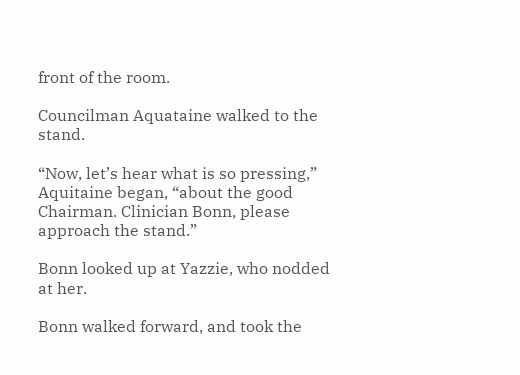front of the room.

Councilman Aquataine walked to the stand.

“Now, let’s hear what is so pressing,” Aquitaine began, “about the good Chairman. Clinician Bonn, please approach the stand.”

Bonn looked up at Yazzie, who nodded at her.

Bonn walked forward, and took the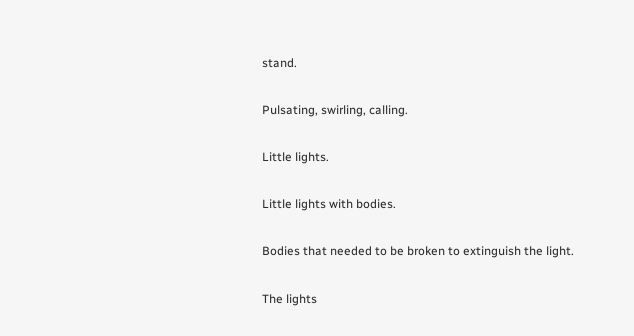stand.

Pulsating, swirling, calling.

Little lights.

Little lights with bodies.

Bodies that needed to be broken to extinguish the light.

The lights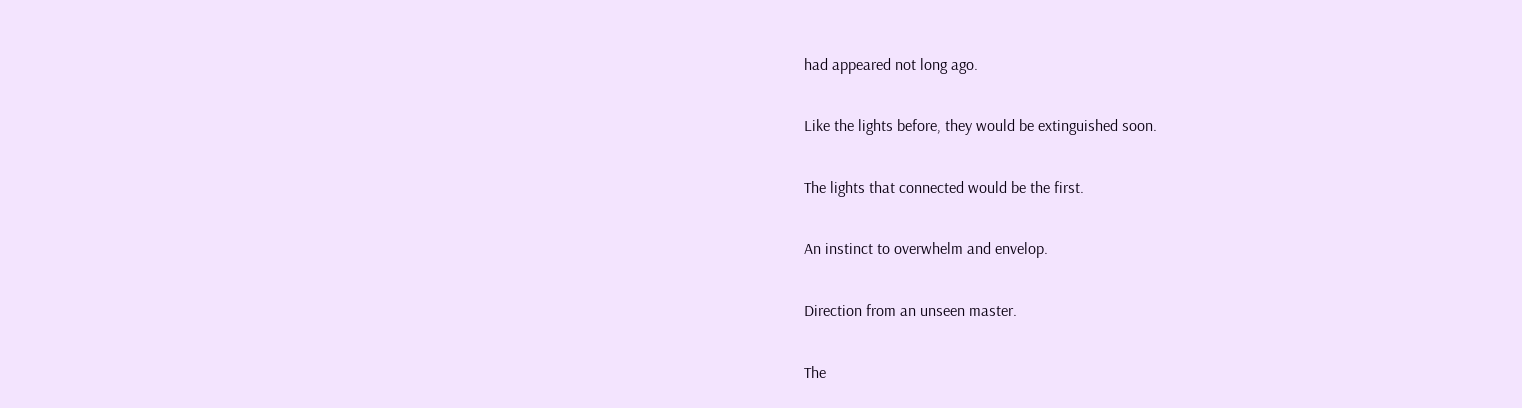had appeared not long ago.

Like the lights before, they would be extinguished soon.

The lights that connected would be the first.

An instinct to overwhelm and envelop.

Direction from an unseen master.

The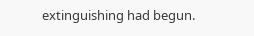extinguishing had begun.